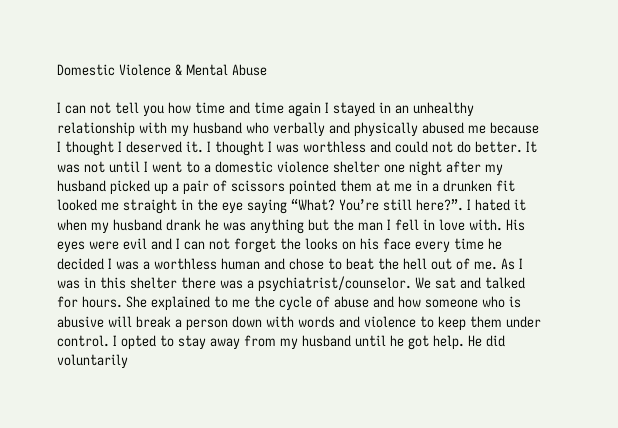Domestic Violence & Mental Abuse

I can not tell you how time and time again I stayed in an unhealthy relationship with my husband who verbally and physically abused me because I thought I deserved it. I thought I was worthless and could not do better. It was not until I went to a domestic violence shelter one night after my husband picked up a pair of scissors pointed them at me in a drunken fit looked me straight in the eye saying “What? You’re still here?”. I hated it when my husband drank he was anything but the man I fell in love with. His eyes were evil and I can not forget the looks on his face every time he decided I was a worthless human and chose to beat the hell out of me. As I was in this shelter there was a psychiatrist/counselor. We sat and talked for hours. She explained to me the cycle of abuse and how someone who is abusive will break a person down with words and violence to keep them under control. I opted to stay away from my husband until he got help. He did voluntarily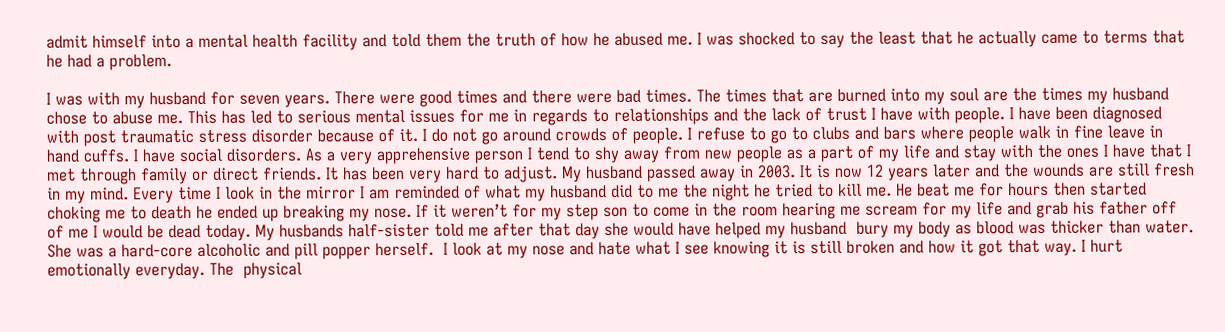admit himself into a mental health facility and told them the truth of how he abused me. I was shocked to say the least that he actually came to terms that he had a problem.

I was with my husband for seven years. There were good times and there were bad times. The times that are burned into my soul are the times my husband chose to abuse me. This has led to serious mental issues for me in regards to relationships and the lack of trust I have with people. I have been diagnosed with post traumatic stress disorder because of it. I do not go around crowds of people. I refuse to go to clubs and bars where people walk in fine leave in hand cuffs. I have social disorders. As a very apprehensive person I tend to shy away from new people as a part of my life and stay with the ones I have that I met through family or direct friends. It has been very hard to adjust. My husband passed away in 2003. It is now 12 years later and the wounds are still fresh in my mind. Every time I look in the mirror I am reminded of what my husband did to me the night he tried to kill me. He beat me for hours then started choking me to death he ended up breaking my nose. If it weren’t for my step son to come in the room hearing me scream for my life and grab his father off of me I would be dead today. My husbands half-sister told me after that day she would have helped my husband  bury my body as blood was thicker than water. She was a hard-core alcoholic and pill popper herself.  I look at my nose and hate what I see knowing it is still broken and how it got that way. I hurt emotionally everyday. The  physical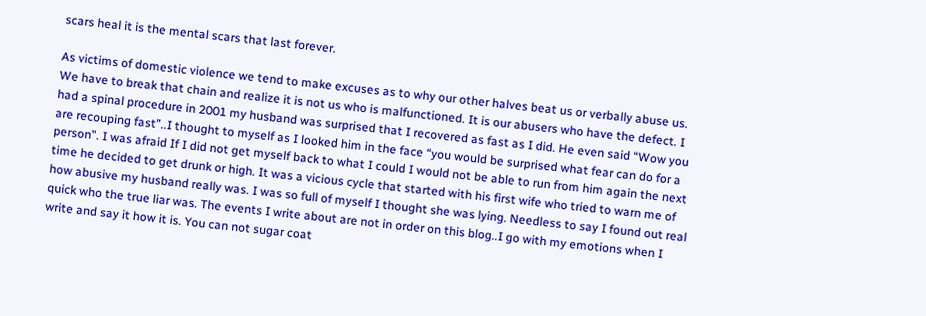scars heal it is the mental scars that last forever.

As victims of domestic violence we tend to make excuses as to why our other halves beat us or verbally abuse us. We have to break that chain and realize it is not us who is malfunctioned. It is our abusers who have the defect. I had a spinal procedure in 2001 my husband was surprised that I recovered as fast as I did. He even said “Wow you are recouping fast”..I thought to myself as I looked him in the face “you would be surprised what fear can do for a person”. I was afraid If I did not get myself back to what I could I would not be able to run from him again the next time he decided to get drunk or high. It was a vicious cycle that started with his first wife who tried to warn me of how abusive my husband really was. I was so full of myself I thought she was lying. Needless to say I found out real quick who the true liar was. The events I write about are not in order on this blog..I go with my emotions when I write and say it how it is. You can not sugar coat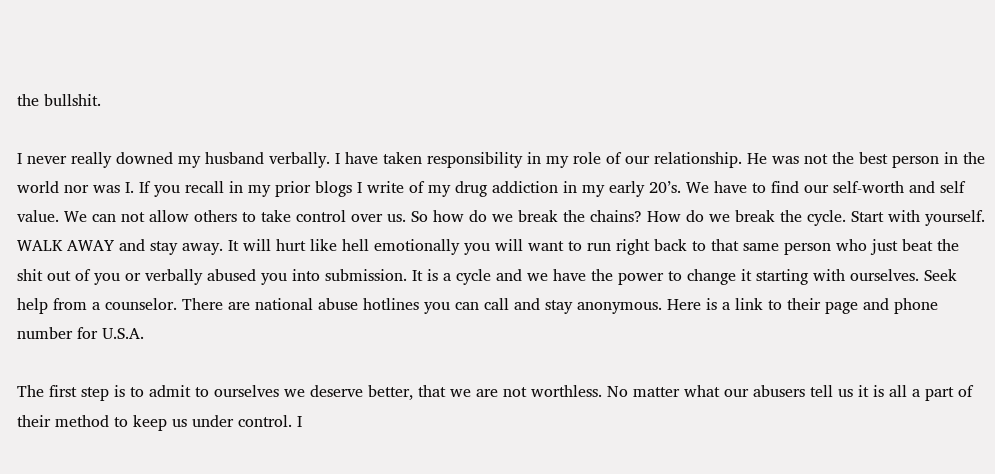the bullshit.

I never really downed my husband verbally. I have taken responsibility in my role of our relationship. He was not the best person in the world nor was I. If you recall in my prior blogs I write of my drug addiction in my early 20’s. We have to find our self-worth and self value. We can not allow others to take control over us. So how do we break the chains? How do we break the cycle. Start with yourself. WALK AWAY and stay away. It will hurt like hell emotionally you will want to run right back to that same person who just beat the shit out of you or verbally abused you into submission. It is a cycle and we have the power to change it starting with ourselves. Seek help from a counselor. There are national abuse hotlines you can call and stay anonymous. Here is a link to their page and phone number for U.S.A.

The first step is to admit to ourselves we deserve better, that we are not worthless. No matter what our abusers tell us it is all a part of their method to keep us under control. I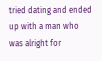tried dating and ended up with a man who was alright for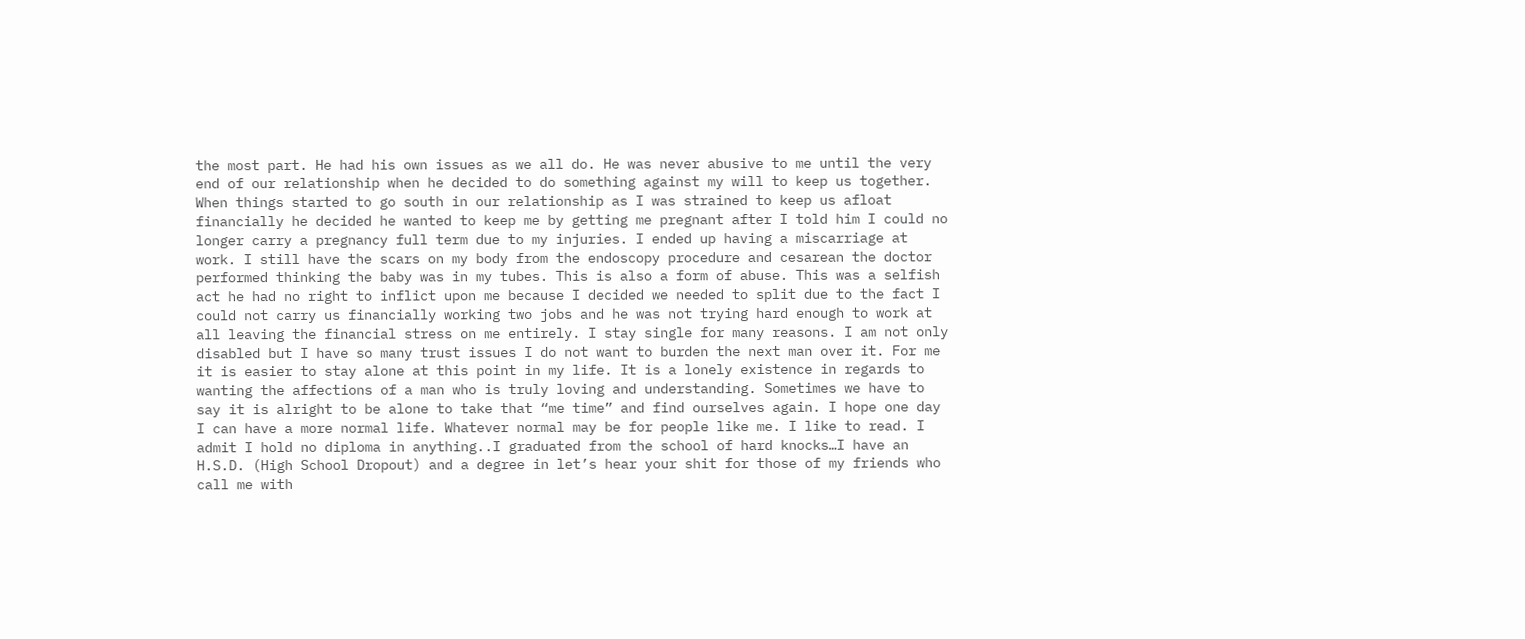the most part. He had his own issues as we all do. He was never abusive to me until the very end of our relationship when he decided to do something against my will to keep us together. When things started to go south in our relationship as I was strained to keep us afloat financially he decided he wanted to keep me by getting me pregnant after I told him I could no longer carry a pregnancy full term due to my injuries. I ended up having a miscarriage at work. I still have the scars on my body from the endoscopy procedure and cesarean the doctor performed thinking the baby was in my tubes. This is also a form of abuse. This was a selfish act he had no right to inflict upon me because I decided we needed to split due to the fact I could not carry us financially working two jobs and he was not trying hard enough to work at all leaving the financial stress on me entirely. I stay single for many reasons. I am not only disabled but I have so many trust issues I do not want to burden the next man over it. For me it is easier to stay alone at this point in my life. It is a lonely existence in regards to wanting the affections of a man who is truly loving and understanding. Sometimes we have to say it is alright to be alone to take that “me time” and find ourselves again. I hope one day I can have a more normal life. Whatever normal may be for people like me. I like to read. I admit I hold no diploma in anything..I graduated from the school of hard knocks…I have an H.S.D. (High School Dropout) and a degree in let’s hear your shit for those of my friends who call me with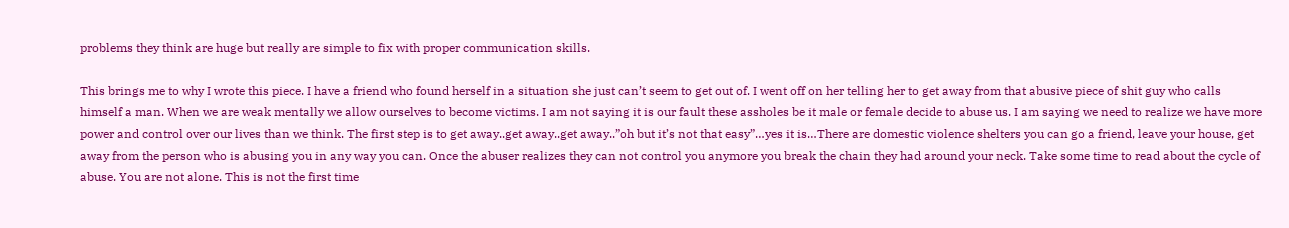problems they think are huge but really are simple to fix with proper communication skills.

This brings me to why I wrote this piece. I have a friend who found herself in a situation she just can’t seem to get out of. I went off on her telling her to get away from that abusive piece of shit guy who calls himself a man. When we are weak mentally we allow ourselves to become victims. I am not saying it is our fault these assholes be it male or female decide to abuse us. I am saying we need to realize we have more power and control over our lives than we think. The first step is to get away..get away..get away..”oh but it’s not that easy”…yes it is…There are domestic violence shelters you can go a friend, leave your house, get away from the person who is abusing you in any way you can. Once the abuser realizes they can not control you anymore you break the chain they had around your neck. Take some time to read about the cycle of abuse. You are not alone. This is not the first time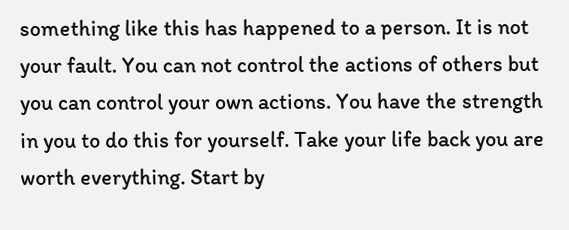something like this has happened to a person. It is not your fault. You can not control the actions of others but you can control your own actions. You have the strength in you to do this for yourself. Take your life back you are worth everything. Start by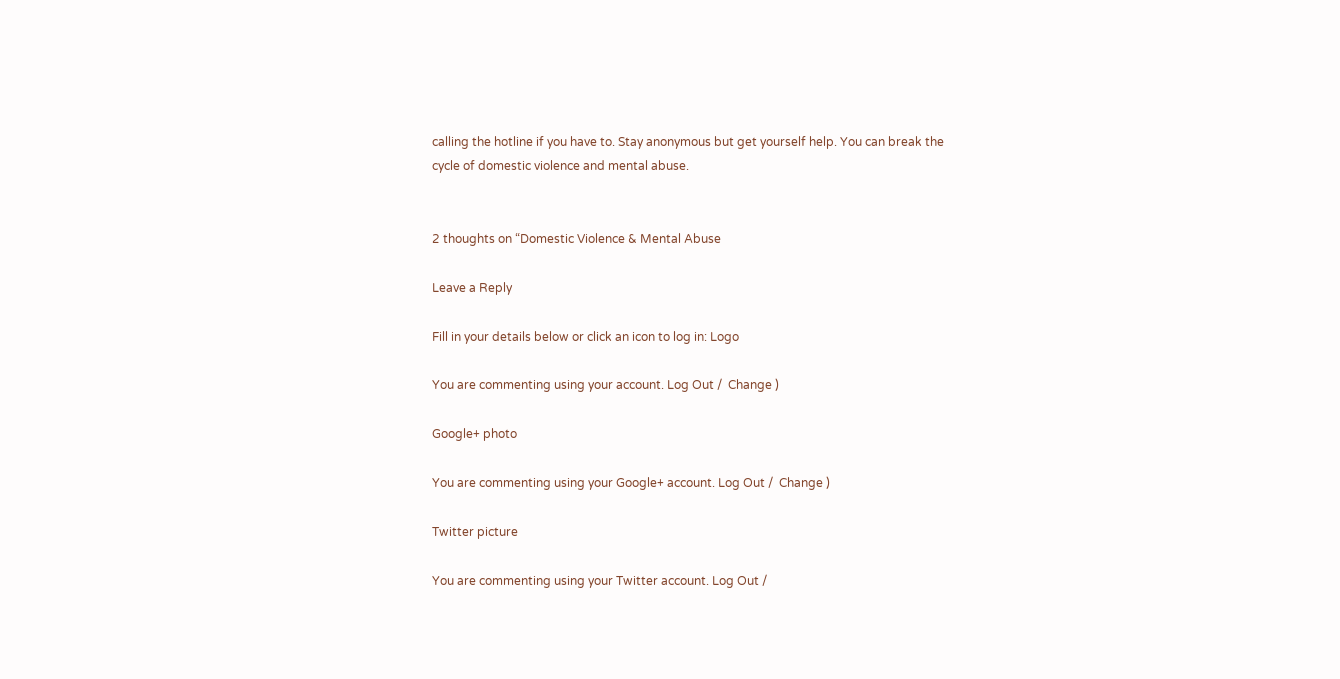calling the hotline if you have to. Stay anonymous but get yourself help. You can break the cycle of domestic violence and mental abuse.


2 thoughts on “Domestic Violence & Mental Abuse

Leave a Reply

Fill in your details below or click an icon to log in: Logo

You are commenting using your account. Log Out /  Change )

Google+ photo

You are commenting using your Google+ account. Log Out /  Change )

Twitter picture

You are commenting using your Twitter account. Log Out /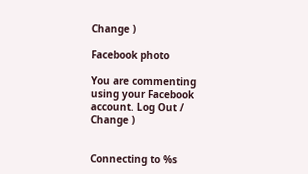Change )

Facebook photo

You are commenting using your Facebook account. Log Out /  Change )


Connecting to %s